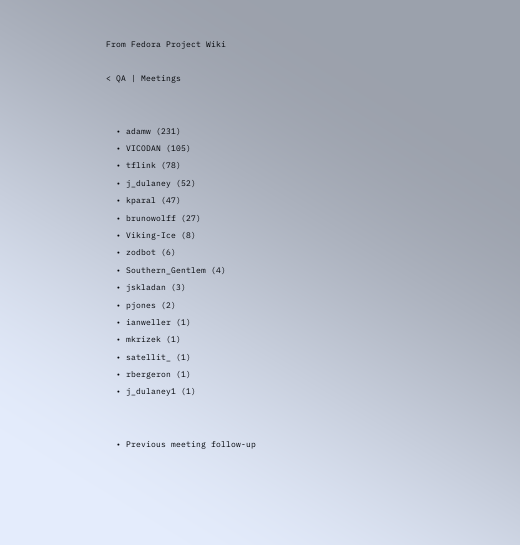From Fedora Project Wiki

< QA | Meetings


  • adamw (231)
  • VICODAN (105)
  • tflink (78)
  • j_dulaney (52)
  • kparal (47)
  • brunowolff (27)
  • Viking-Ice (8)
  • zodbot (6)
  • Southern_Gentlem (4)
  • jskladan (3)
  • pjones (2)
  • ianweller (1)
  • mkrizek (1)
  • satellit_ (1)
  • rbergeron (1)
  • j_dulaney1 (1)


  • Previous meeting follow-up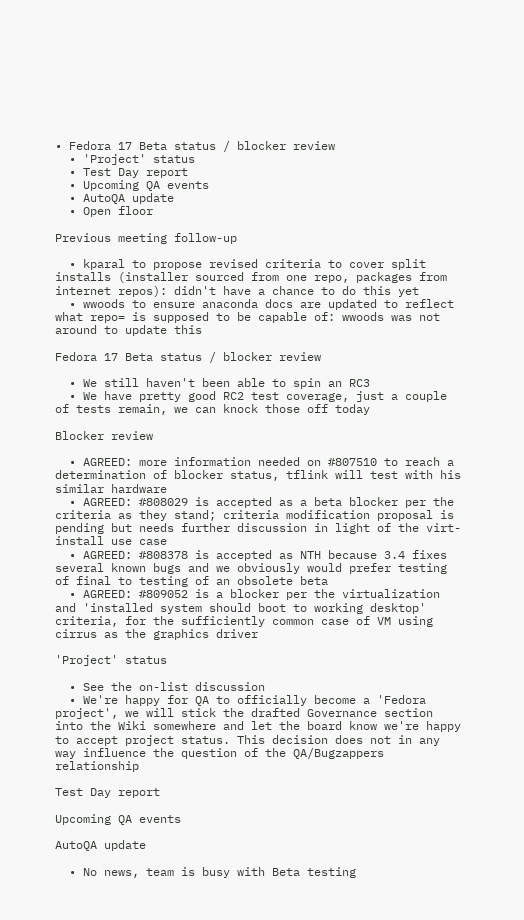• Fedora 17 Beta status / blocker review
  • 'Project' status
  • Test Day report
  • Upcoming QA events
  • AutoQA update
  • Open floor

Previous meeting follow-up

  • kparal to propose revised criteria to cover split installs (installer sourced from one repo, packages from internet repos): didn't have a chance to do this yet
  • wwoods to ensure anaconda docs are updated to reflect what repo= is supposed to be capable of: wwoods was not around to update this

Fedora 17 Beta status / blocker review

  • We still haven't been able to spin an RC3
  • We have pretty good RC2 test coverage, just a couple of tests remain, we can knock those off today

Blocker review

  • AGREED: more information needed on #807510 to reach a determination of blocker status, tflink will test with his similar hardware
  • AGREED: #808029 is accepted as a beta blocker per the criteria as they stand; criteria modification proposal is pending but needs further discussion in light of the virt-install use case
  • AGREED: #808378 is accepted as NTH because 3.4 fixes several known bugs and we obviously would prefer testing of final to testing of an obsolete beta
  • AGREED: #809052 is a blocker per the virtualization and 'installed system should boot to working desktop' criteria, for the sufficiently common case of VM using cirrus as the graphics driver

'Project' status

  • See the on-list discussion
  • We're happy for QA to officially become a 'Fedora project', we will stick the drafted Governance section into the Wiki somewhere and let the board know we're happy to accept project status. This decision does not in any way influence the question of the QA/Bugzappers relationship

Test Day report

Upcoming QA events

AutoQA update

  • No news, team is busy with Beta testing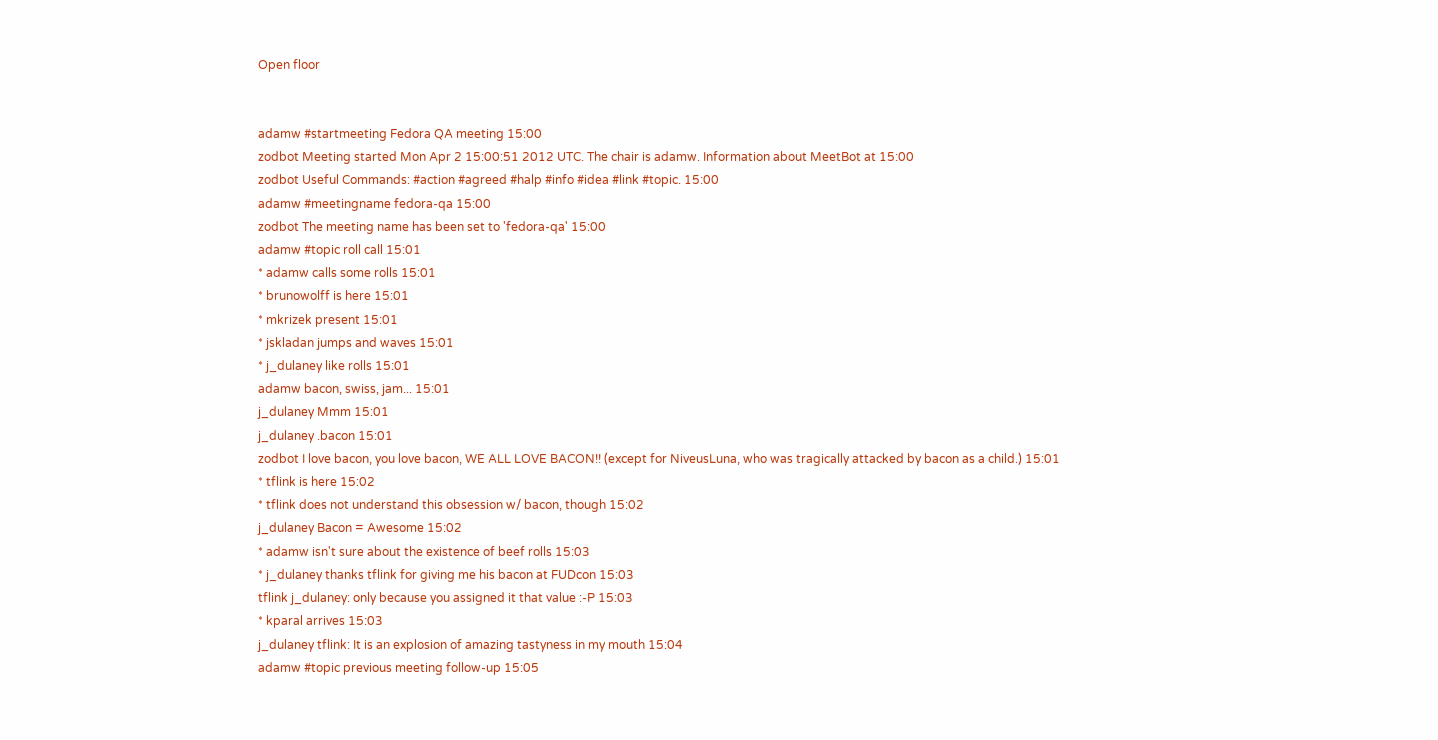Open floor


adamw #startmeeting Fedora QA meeting 15:00
zodbot Meeting started Mon Apr 2 15:00:51 2012 UTC. The chair is adamw. Information about MeetBot at 15:00
zodbot Useful Commands: #action #agreed #halp #info #idea #link #topic. 15:00
adamw #meetingname fedora-qa 15:00
zodbot The meeting name has been set to 'fedora-qa' 15:00
adamw #topic roll call 15:01
* adamw calls some rolls 15:01
* brunowolff is here 15:01
* mkrizek present 15:01
* jskladan jumps and waves 15:01
* j_dulaney like rolls 15:01
adamw bacon, swiss, jam... 15:01
j_dulaney Mmm 15:01
j_dulaney .bacon 15:01
zodbot I love bacon, you love bacon, WE ALL LOVE BACON!! (except for NiveusLuna, who was tragically attacked by bacon as a child.) 15:01
* tflink is here 15:02
* tflink does not understand this obsession w/ bacon, though 15:02
j_dulaney Bacon = Awesome 15:02
* adamw isn't sure about the existence of beef rolls 15:03
* j_dulaney thanks tflink for giving me his bacon at FUDcon 15:03
tflink j_dulaney: only because you assigned it that value :-P 15:03
* kparal arrives 15:03
j_dulaney tflink: It is an explosion of amazing tastyness in my mouth 15:04
adamw #topic previous meeting follow-up 15:05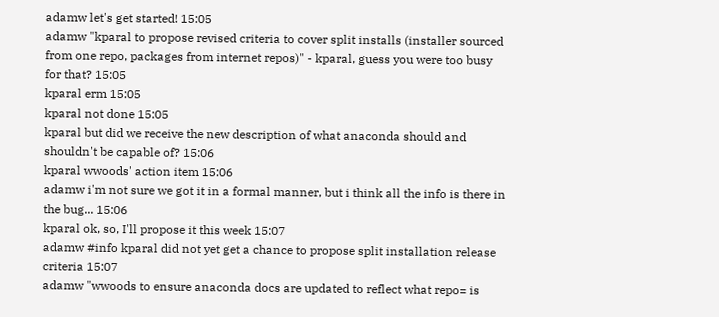adamw let's get started! 15:05
adamw "kparal to propose revised criteria to cover split installs (installer sourced from one repo, packages from internet repos)" - kparal, guess you were too busy for that? 15:05
kparal erm 15:05
kparal not done 15:05
kparal but did we receive the new description of what anaconda should and shouldn't be capable of? 15:06
kparal wwoods' action item 15:06
adamw i'm not sure we got it in a formal manner, but i think all the info is there in the bug... 15:06
kparal ok, so, I'll propose it this week 15:07
adamw #info kparal did not yet get a chance to propose split installation release criteria 15:07
adamw "wwoods to ensure anaconda docs are updated to reflect what repo= is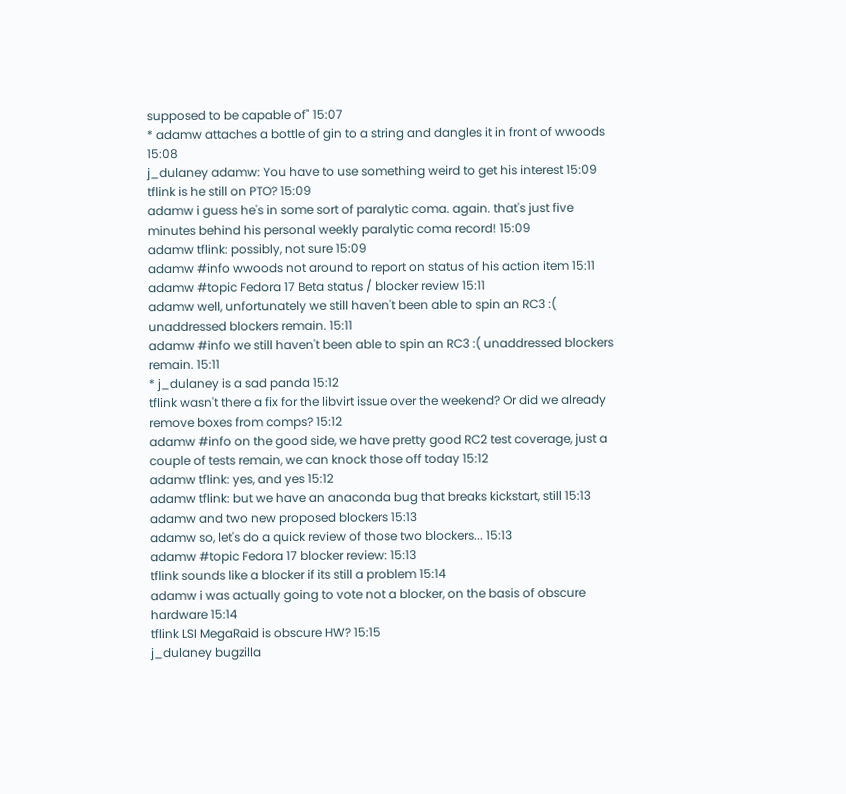supposed to be capable of" 15:07
* adamw attaches a bottle of gin to a string and dangles it in front of wwoods 15:08
j_dulaney adamw: You have to use something weird to get his interest 15:09
tflink is he still on PTO? 15:09
adamw i guess he's in some sort of paralytic coma. again. that's just five minutes behind his personal weekly paralytic coma record! 15:09
adamw tflink: possibly, not sure 15:09
adamw #info wwoods not around to report on status of his action item 15:11
adamw #topic Fedora 17 Beta status / blocker review 15:11
adamw well, unfortunately we still haven't been able to spin an RC3 :( unaddressed blockers remain. 15:11
adamw #info we still haven't been able to spin an RC3 :( unaddressed blockers remain. 15:11
* j_dulaney is a sad panda 15:12
tflink wasn't there a fix for the libvirt issue over the weekend? Or did we already remove boxes from comps? 15:12
adamw #info on the good side, we have pretty good RC2 test coverage, just a couple of tests remain, we can knock those off today 15:12
adamw tflink: yes, and yes 15:12
adamw tflink: but we have an anaconda bug that breaks kickstart, still 15:13
adamw and two new proposed blockers 15:13
adamw so, let's do a quick review of those two blockers... 15:13
adamw #topic Fedora 17 blocker review: 15:13
tflink sounds like a blocker if its still a problem 15:14
adamw i was actually going to vote not a blocker, on the basis of obscure hardware 15:14
tflink LSI MegaRaid is obscure HW? 15:15
j_dulaney bugzilla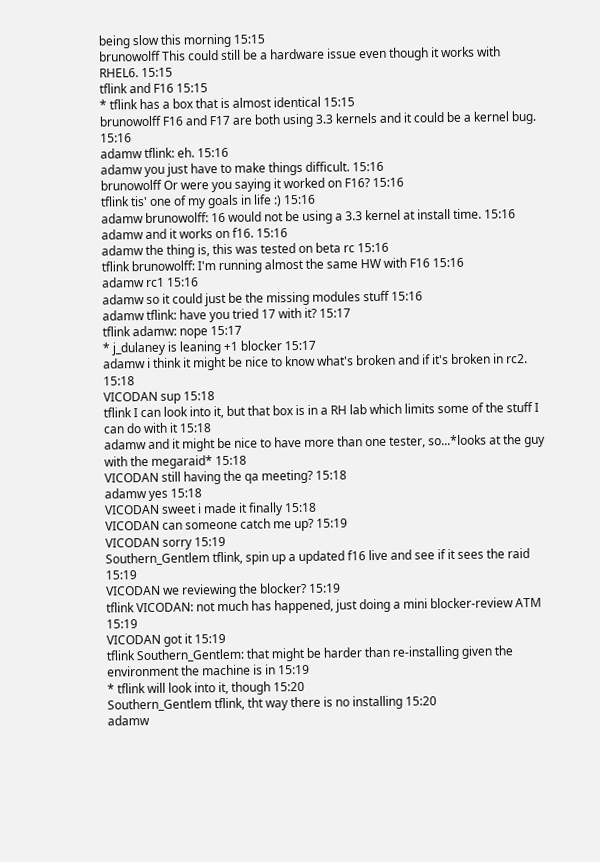being slow this morning 15:15
brunowolff This could still be a hardware issue even though it works with RHEL6. 15:15
tflink and F16 15:15
* tflink has a box that is almost identical 15:15
brunowolff F16 and F17 are both using 3.3 kernels and it could be a kernel bug. 15:16
adamw tflink: eh. 15:16
adamw you just have to make things difficult. 15:16
brunowolff Or were you saying it worked on F16? 15:16
tflink tis' one of my goals in life :) 15:16
adamw brunowolff: 16 would not be using a 3.3 kernel at install time. 15:16
adamw and it works on f16. 15:16
adamw the thing is, this was tested on beta rc 15:16
tflink brunowolff: I'm running almost the same HW with F16 15:16
adamw rc1 15:16
adamw so it could just be the missing modules stuff 15:16
adamw tflink: have you tried 17 with it? 15:17
tflink adamw: nope 15:17
* j_dulaney is leaning +1 blocker 15:17
adamw i think it might be nice to know what's broken and if it's broken in rc2. 15:18
VICODAN sup 15:18
tflink I can look into it, but that box is in a RH lab which limits some of the stuff I can do with it 15:18
adamw and it might be nice to have more than one tester, so...*looks at the guy with the megaraid* 15:18
VICODAN still having the qa meeting? 15:18
adamw yes 15:18
VICODAN sweet i made it finally 15:18
VICODAN can someone catch me up? 15:19
VICODAN sorry 15:19
Southern_Gentlem tflink, spin up a updated f16 live and see if it sees the raid 15:19
VICODAN we reviewing the blocker? 15:19
tflink VICODAN: not much has happened, just doing a mini blocker-review ATM 15:19
VICODAN got it 15:19
tflink Southern_Gentlem: that might be harder than re-installing given the environment the machine is in 15:19
* tflink will look into it, though 15:20
Southern_Gentlem tflink, tht way there is no installing 15:20
adamw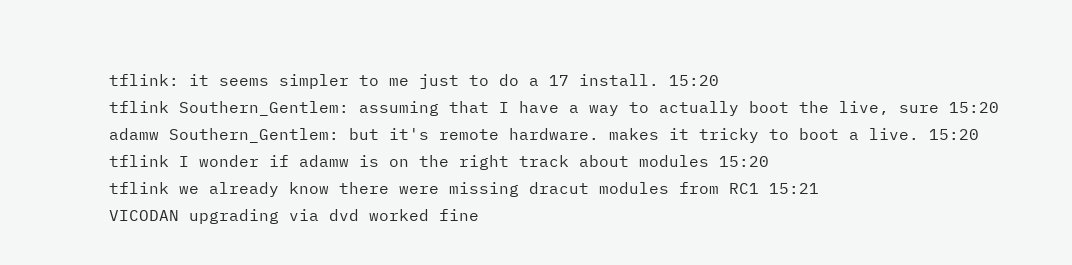tflink: it seems simpler to me just to do a 17 install. 15:20
tflink Southern_Gentlem: assuming that I have a way to actually boot the live, sure 15:20
adamw Southern_Gentlem: but it's remote hardware. makes it tricky to boot a live. 15:20
tflink I wonder if adamw is on the right track about modules 15:20
tflink we already know there were missing dracut modules from RC1 15:21
VICODAN upgrading via dvd worked fine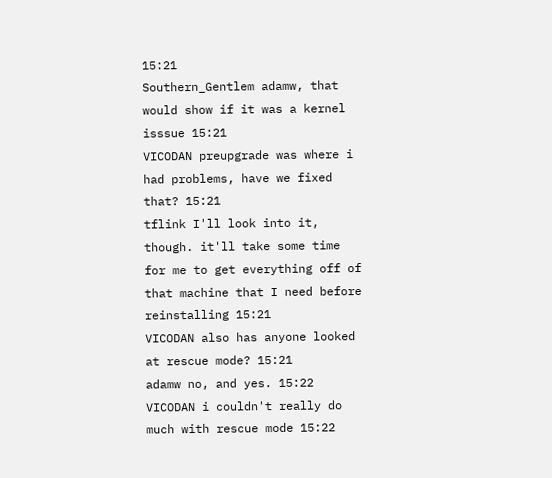15:21
Southern_Gentlem adamw, that would show if it was a kernel isssue 15:21
VICODAN preupgrade was where i had problems, have we fixed that? 15:21
tflink I'll look into it, though. it'll take some time for me to get everything off of that machine that I need before reinstalling 15:21
VICODAN also has anyone looked at rescue mode? 15:21
adamw no, and yes. 15:22
VICODAN i couldn't really do much with rescue mode 15:22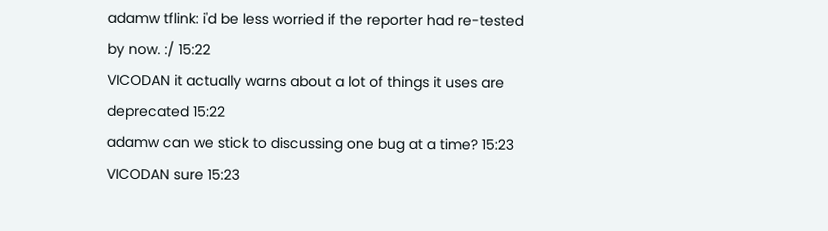adamw tflink: i'd be less worried if the reporter had re-tested by now. :/ 15:22
VICODAN it actually warns about a lot of things it uses are deprecated 15:22
adamw can we stick to discussing one bug at a time? 15:23
VICODAN sure 15:23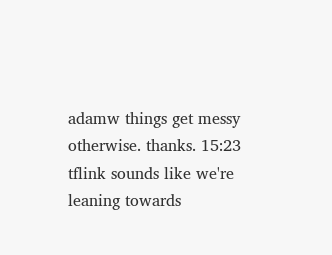adamw things get messy otherwise. thanks. 15:23
tflink sounds like we're leaning towards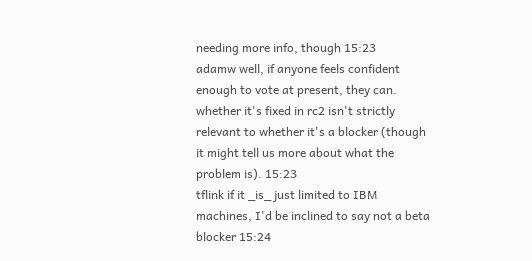needing more info, though 15:23
adamw well, if anyone feels confident enough to vote at present, they can. whether it's fixed in rc2 isn't strictly relevant to whether it's a blocker (though it might tell us more about what the problem is). 15:23
tflink if it _is_ just limited to IBM machines, I'd be inclined to say not a beta blocker 15:24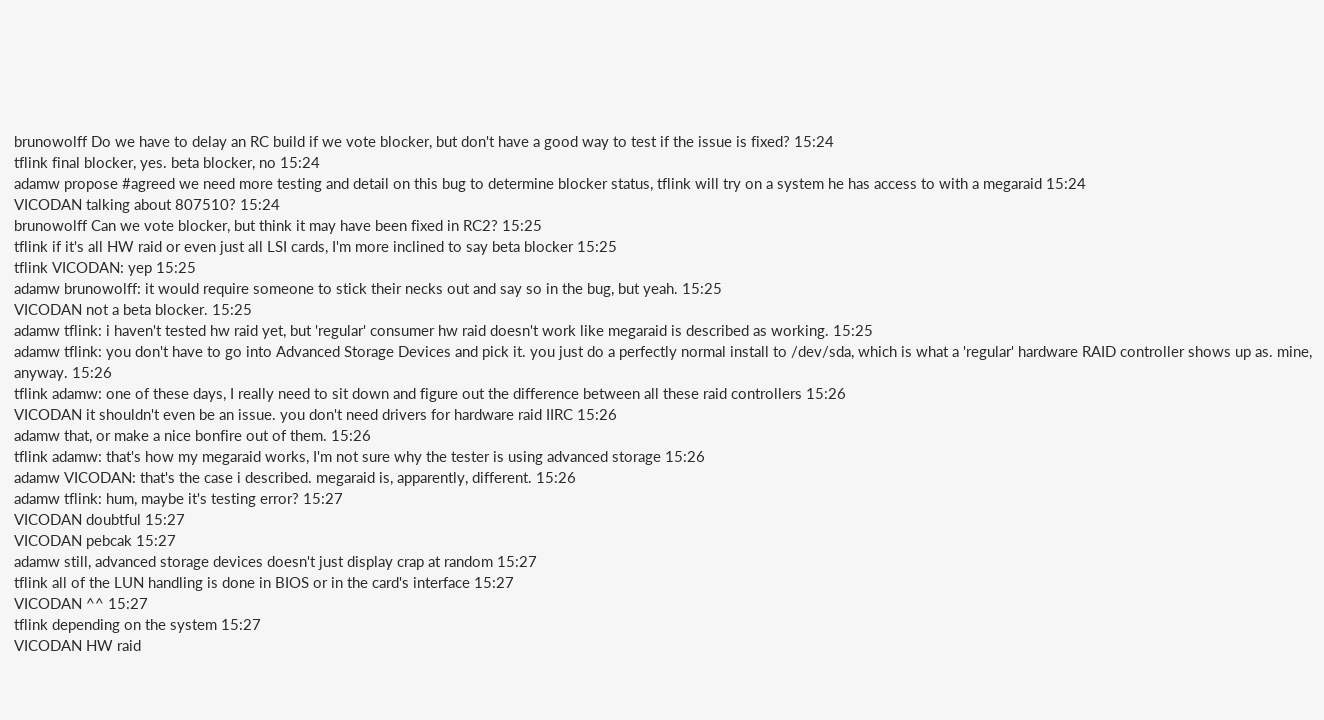brunowolff Do we have to delay an RC build if we vote blocker, but don't have a good way to test if the issue is fixed? 15:24
tflink final blocker, yes. beta blocker, no 15:24
adamw propose #agreed we need more testing and detail on this bug to determine blocker status, tflink will try on a system he has access to with a megaraid 15:24
VICODAN talking about 807510? 15:24
brunowolff Can we vote blocker, but think it may have been fixed in RC2? 15:25
tflink if it's all HW raid or even just all LSI cards, I'm more inclined to say beta blocker 15:25
tflink VICODAN: yep 15:25
adamw brunowolff: it would require someone to stick their necks out and say so in the bug, but yeah. 15:25
VICODAN not a beta blocker. 15:25
adamw tflink: i haven't tested hw raid yet, but 'regular' consumer hw raid doesn't work like megaraid is described as working. 15:25
adamw tflink: you don't have to go into Advanced Storage Devices and pick it. you just do a perfectly normal install to /dev/sda, which is what a 'regular' hardware RAID controller shows up as. mine, anyway. 15:26
tflink adamw: one of these days, I really need to sit down and figure out the difference between all these raid controllers 15:26
VICODAN it shouldn't even be an issue. you don't need drivers for hardware raid IIRC 15:26
adamw that, or make a nice bonfire out of them. 15:26
tflink adamw: that's how my megaraid works, I'm not sure why the tester is using advanced storage 15:26
adamw VICODAN: that's the case i described. megaraid is, apparently, different. 15:26
adamw tflink: hum, maybe it's testing error? 15:27
VICODAN doubtful 15:27
VICODAN pebcak 15:27
adamw still, advanced storage devices doesn't just display crap at random 15:27
tflink all of the LUN handling is done in BIOS or in the card's interface 15:27
VICODAN ^^ 15:27
tflink depending on the system 15:27
VICODAN HW raid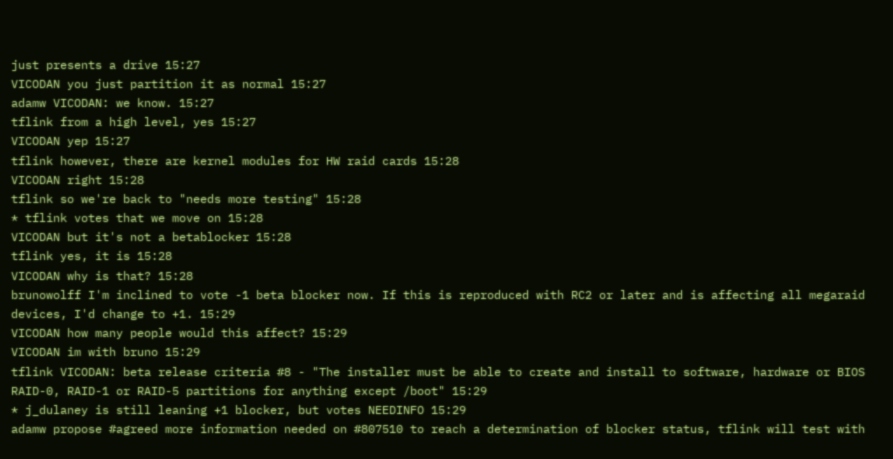just presents a drive 15:27
VICODAN you just partition it as normal 15:27
adamw VICODAN: we know. 15:27
tflink from a high level, yes 15:27
VICODAN yep 15:27
tflink however, there are kernel modules for HW raid cards 15:28
VICODAN right 15:28
tflink so we're back to "needs more testing" 15:28
* tflink votes that we move on 15:28
VICODAN but it's not a betablocker 15:28
tflink yes, it is 15:28
VICODAN why is that? 15:28
brunowolff I'm inclined to vote -1 beta blocker now. If this is reproduced with RC2 or later and is affecting all megaraid devices, I'd change to +1. 15:29
VICODAN how many people would this affect? 15:29
VICODAN im with bruno 15:29
tflink VICODAN: beta release criteria #8 - "The installer must be able to create and install to software, hardware or BIOS RAID-0, RAID-1 or RAID-5 partitions for anything except /boot" 15:29
* j_dulaney is still leaning +1 blocker, but votes NEEDINFO 15:29
adamw propose #agreed more information needed on #807510 to reach a determination of blocker status, tflink will test with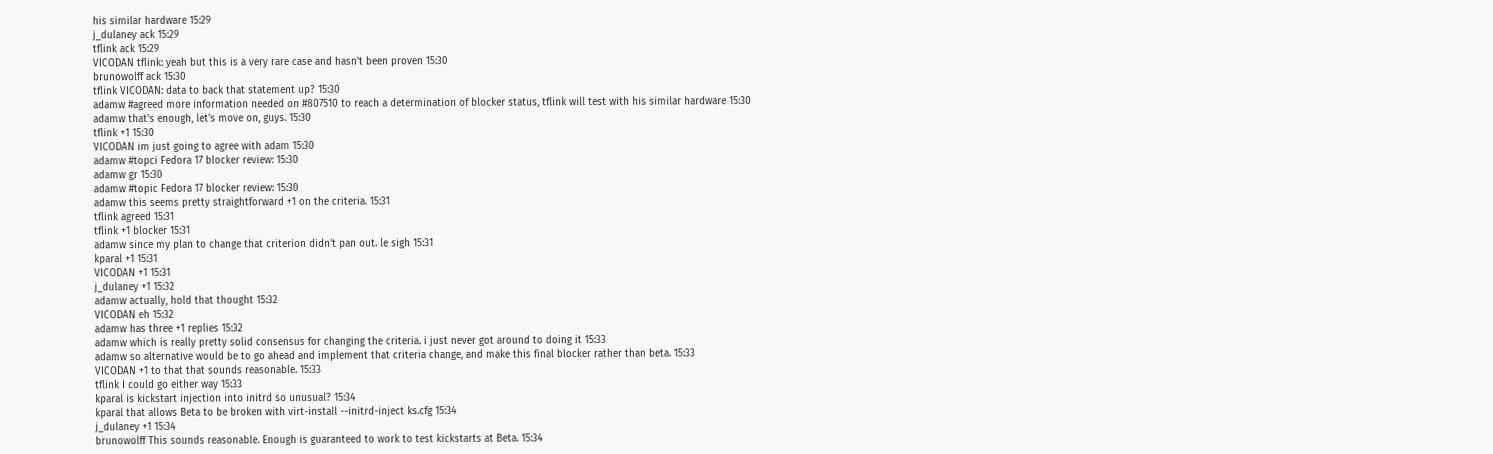his similar hardware 15:29
j_dulaney ack 15:29
tflink ack 15:29
VICODAN tflink: yeah but this is a very rare case and hasn't been proven 15:30
brunowolff ack 15:30
tflink VICODAN: data to back that statement up? 15:30
adamw #agreed more information needed on #807510 to reach a determination of blocker status, tflink will test with his similar hardware 15:30
adamw that's enough, let's move on, guys. 15:30
tflink +1 15:30
VICODAN im just going to agree with adam 15:30
adamw #topci Fedora 17 blocker review: 15:30
adamw gr 15:30
adamw #topic Fedora 17 blocker review: 15:30
adamw this seems pretty straightforward +1 on the criteria. 15:31
tflink agreed 15:31
tflink +1 blocker 15:31
adamw since my plan to change that criterion didn't pan out. le sigh 15:31
kparal +1 15:31
VICODAN +1 15:31
j_dulaney +1 15:32
adamw actually, hold that thought 15:32
VICODAN eh 15:32
adamw has three +1 replies 15:32
adamw which is really pretty solid consensus for changing the criteria. i just never got around to doing it 15:33
adamw so alternative would be to go ahead and implement that criteria change, and make this final blocker rather than beta. 15:33
VICODAN +1 to that that sounds reasonable. 15:33
tflink I could go either way 15:33
kparal is kickstart injection into initrd so unusual? 15:34
kparal that allows Beta to be broken with virt-install --initrd-inject ks.cfg 15:34
j_dulaney +1 15:34
brunowolff This sounds reasonable. Enough is guaranteed to work to test kickstarts at Beta. 15:34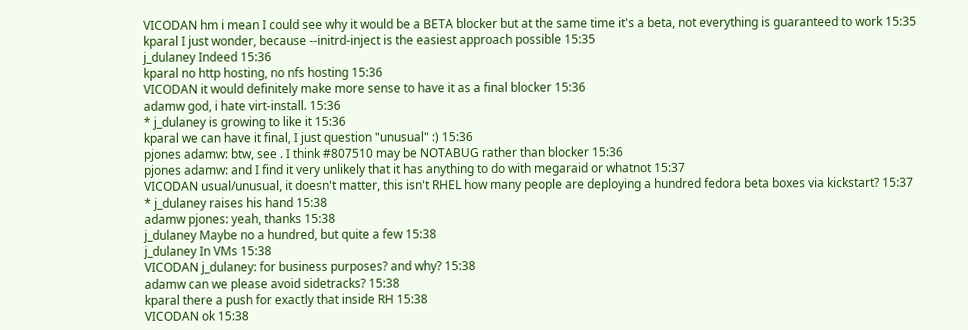VICODAN hm i mean I could see why it would be a BETA blocker but at the same time it's a beta, not everything is guaranteed to work 15:35
kparal I just wonder, because --initrd-inject is the easiest approach possible 15:35
j_dulaney Indeed 15:36
kparal no http hosting, no nfs hosting 15:36
VICODAN it would definitely make more sense to have it as a final blocker 15:36
adamw god, i hate virt-install. 15:36
* j_dulaney is growing to like it 15:36
kparal we can have it final, I just question "unusual" :) 15:36
pjones adamw: btw, see . I think #807510 may be NOTABUG rather than blocker 15:36
pjones adamw: and I find it very unlikely that it has anything to do with megaraid or whatnot 15:37
VICODAN usual/unusual, it doesn't matter, this isn't RHEL how many people are deploying a hundred fedora beta boxes via kickstart? 15:37
* j_dulaney raises his hand 15:38
adamw pjones: yeah, thanks 15:38
j_dulaney Maybe no a hundred, but quite a few 15:38
j_dulaney In VMs 15:38
VICODAN j_dulaney: for business purposes? and why? 15:38
adamw can we please avoid sidetracks? 15:38
kparal there a push for exactly that inside RH 15:38
VICODAN ok 15:38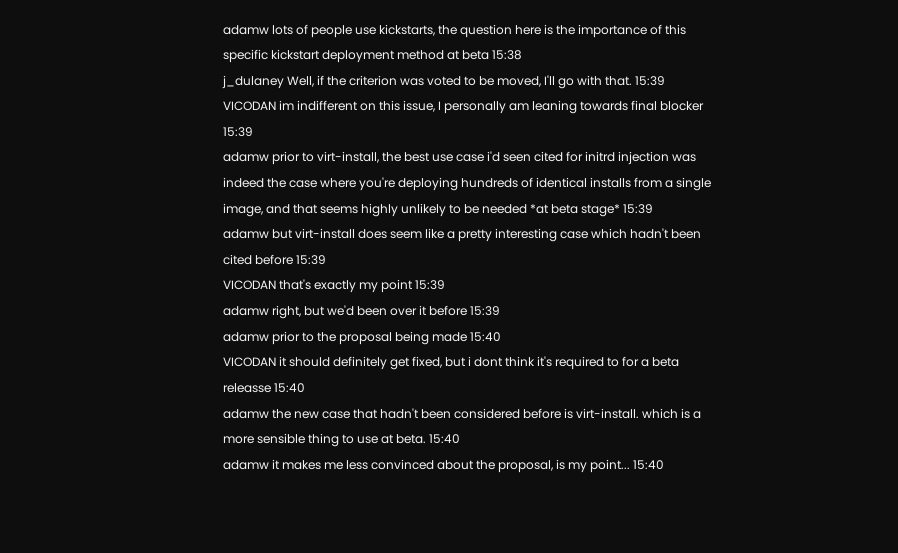adamw lots of people use kickstarts, the question here is the importance of this specific kickstart deployment method at beta 15:38
j_dulaney Well, if the criterion was voted to be moved, I'll go with that. 15:39
VICODAN im indifferent on this issue, I personally am leaning towards final blocker 15:39
adamw prior to virt-install, the best use case i'd seen cited for initrd injection was indeed the case where you're deploying hundreds of identical installs from a single image, and that seems highly unlikely to be needed *at beta stage* 15:39
adamw but virt-install does seem like a pretty interesting case which hadn't been cited before 15:39
VICODAN that's exactly my point 15:39
adamw right, but we'd been over it before 15:39
adamw prior to the proposal being made 15:40
VICODAN it should definitely get fixed, but i dont think it's required to for a beta releasse 15:40
adamw the new case that hadn't been considered before is virt-install. which is a more sensible thing to use at beta. 15:40
adamw it makes me less convinced about the proposal, is my point... 15:40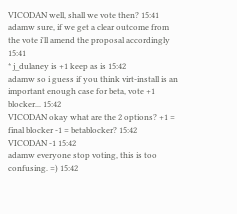VICODAN well, shall we vote then? 15:41
adamw sure, if we get a clear outcome from the vote i'll amend the proposal accordingly 15:41
* j_dulaney is +1 keep as is 15:42
adamw so i guess if you think virt-install is an important enough case for beta, vote +1 blocker... 15:42
VICODAN okay what are the 2 options? +1 = final blocker -1 = betablocker? 15:42
VICODAN -1 15:42
adamw everyone stop voting, this is too confusing. =) 15:42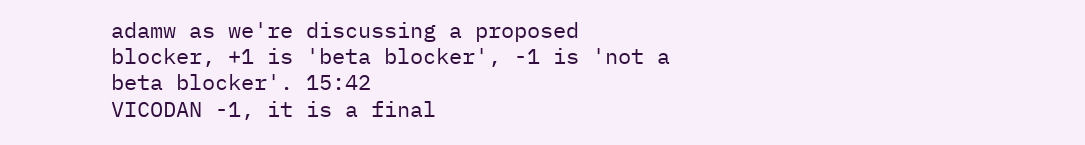adamw as we're discussing a proposed blocker, +1 is 'beta blocker', -1 is 'not a beta blocker'. 15:42
VICODAN -1, it is a final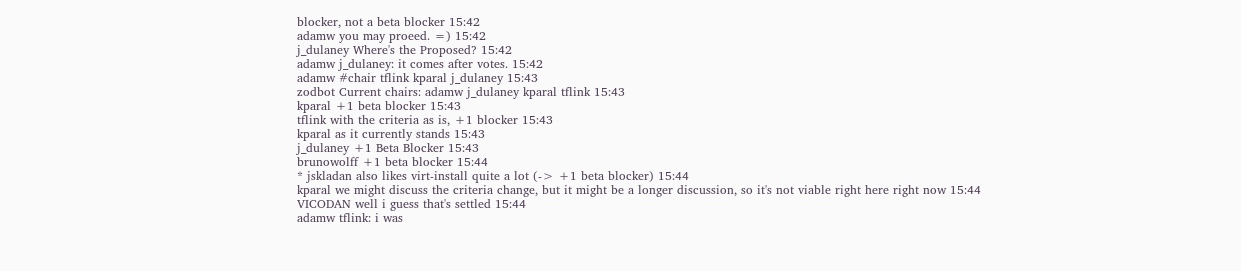blocker, not a beta blocker 15:42
adamw you may proeed. =) 15:42
j_dulaney Where's the Proposed? 15:42
adamw j_dulaney: it comes after votes. 15:42
adamw #chair tflink kparal j_dulaney 15:43
zodbot Current chairs: adamw j_dulaney kparal tflink 15:43
kparal +1 beta blocker 15:43
tflink with the criteria as is, +1 blocker 15:43
kparal as it currently stands 15:43
j_dulaney +1 Beta Blocker 15:43
brunowolff +1 beta blocker 15:44
* jskladan also likes virt-install quite a lot (-> +1 beta blocker) 15:44
kparal we might discuss the criteria change, but it might be a longer discussion, so it's not viable right here right now 15:44
VICODAN well i guess that's settled 15:44
adamw tflink: i was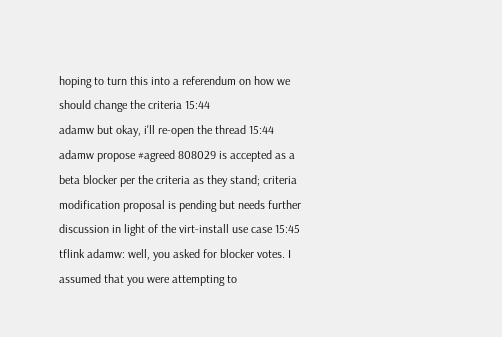hoping to turn this into a referendum on how we should change the criteria 15:44
adamw but okay, i'll re-open the thread 15:44
adamw propose #agreed 808029 is accepted as a beta blocker per the criteria as they stand; criteria modification proposal is pending but needs further discussion in light of the virt-install use case 15:45
tflink adamw: well, you asked for blocker votes. I assumed that you were attempting to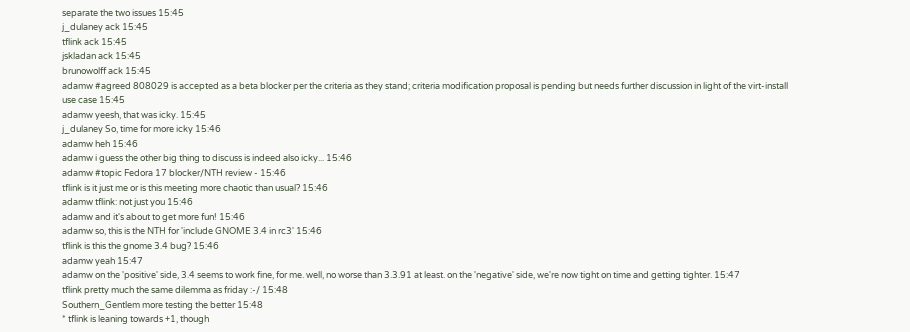separate the two issues 15:45
j_dulaney ack 15:45
tflink ack 15:45
jskladan ack 15:45
brunowolff ack 15:45
adamw #agreed 808029 is accepted as a beta blocker per the criteria as they stand; criteria modification proposal is pending but needs further discussion in light of the virt-install use case 15:45
adamw yeesh, that was icky. 15:45
j_dulaney So, time for more icky 15:46
adamw heh 15:46
adamw i guess the other big thing to discuss is indeed also icky... 15:46
adamw #topic Fedora 17 blocker/NTH review - 15:46
tflink is it just me or is this meeting more chaotic than usual? 15:46
adamw tflink: not just you 15:46
adamw and it's about to get more fun! 15:46
adamw so, this is the NTH for 'include GNOME 3.4 in rc3' 15:46
tflink is this the gnome 3.4 bug? 15:46
adamw yeah 15:47
adamw on the 'positive' side, 3.4 seems to work fine, for me. well, no worse than 3.3.91 at least. on the 'negative' side, we're now tight on time and getting tighter. 15:47
tflink pretty much the same dilemma as friday :-/ 15:48
Southern_Gentlem more testing the better 15:48
* tflink is leaning towards +1, though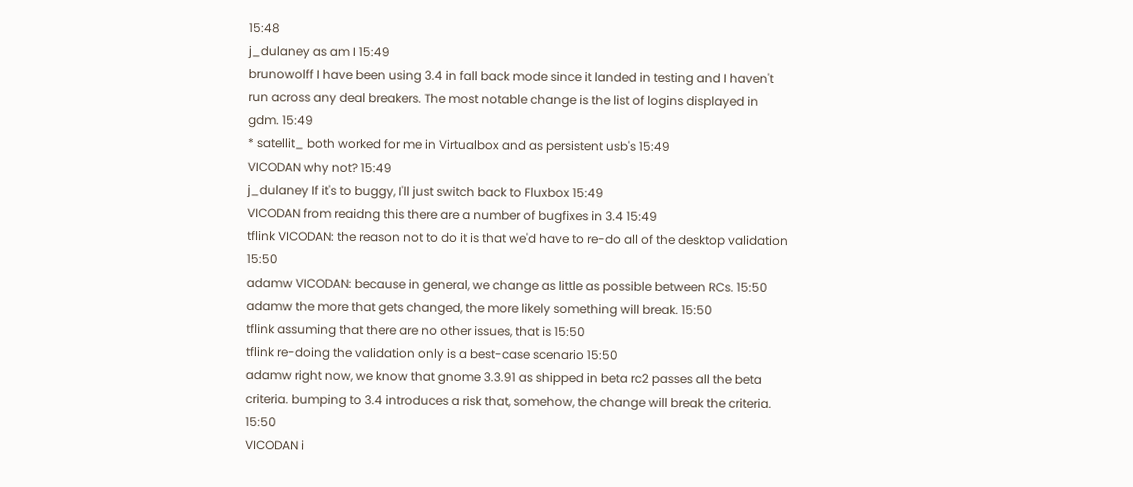15:48
j_dulaney as am I 15:49
brunowolff I have been using 3.4 in fall back mode since it landed in testing and I haven't run across any deal breakers. The most notable change is the list of logins displayed in gdm. 15:49
* satellit_ both worked for me in Virtualbox and as persistent usb's 15:49
VICODAN why not? 15:49
j_dulaney If it's to buggy, I'll just switch back to Fluxbox 15:49
VICODAN from reaidng this there are a number of bugfixes in 3.4 15:49
tflink VICODAN: the reason not to do it is that we'd have to re-do all of the desktop validation 15:50
adamw VICODAN: because in general, we change as little as possible between RCs. 15:50
adamw the more that gets changed, the more likely something will break. 15:50
tflink assuming that there are no other issues, that is 15:50
tflink re-doing the validation only is a best-case scenario 15:50
adamw right now, we know that gnome 3.3.91 as shipped in beta rc2 passes all the beta criteria. bumping to 3.4 introduces a risk that, somehow, the change will break the criteria. 15:50
VICODAN i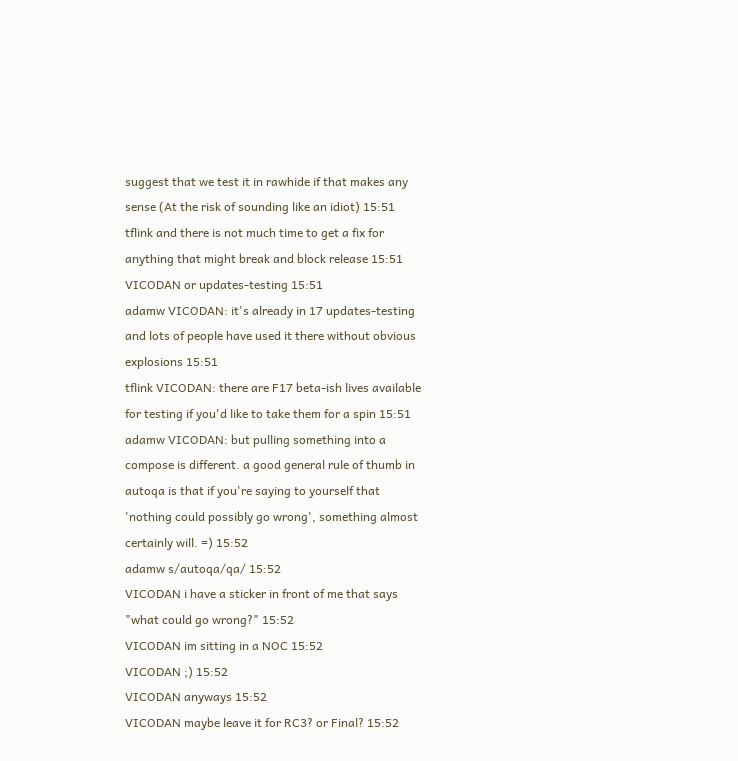suggest that we test it in rawhide if that makes any sense (At the risk of sounding like an idiot) 15:51
tflink and there is not much time to get a fix for anything that might break and block release 15:51
VICODAN or updates-testing 15:51
adamw VICODAN: it's already in 17 updates-testing and lots of people have used it there without obvious explosions 15:51
tflink VICODAN: there are F17 beta-ish lives available for testing if you'd like to take them for a spin 15:51
adamw VICODAN: but pulling something into a compose is different. a good general rule of thumb in autoqa is that if you're saying to yourself that 'nothing could possibly go wrong', something almost certainly will. =) 15:52
adamw s/autoqa/qa/ 15:52
VICODAN i have a sticker in front of me that says "what could go wrong?" 15:52
VICODAN im sitting in a NOC 15:52
VICODAN ;) 15:52
VICODAN anyways 15:52
VICODAN maybe leave it for RC3? or Final? 15:52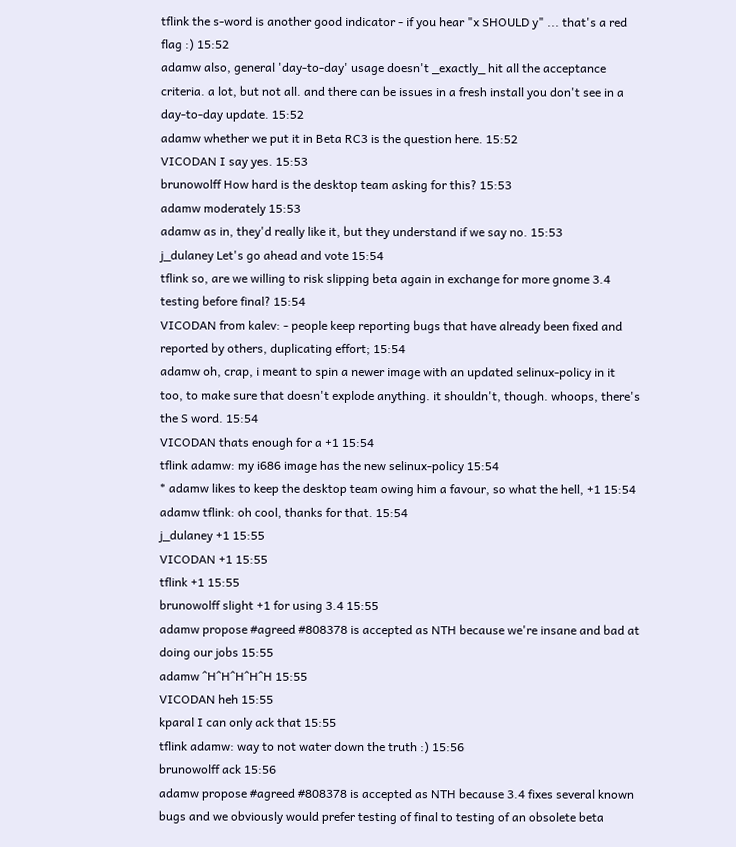tflink the s-word is another good indicator - if you hear "x SHOULD y" ... that's a red flag :) 15:52
adamw also, general 'day-to-day' usage doesn't _exactly_ hit all the acceptance criteria. a lot, but not all. and there can be issues in a fresh install you don't see in a day-to-day update. 15:52
adamw whether we put it in Beta RC3 is the question here. 15:52
VICODAN I say yes. 15:53
brunowolff How hard is the desktop team asking for this? 15:53
adamw moderately 15:53
adamw as in, they'd really like it, but they understand if we say no. 15:53
j_dulaney Let's go ahead and vote 15:54
tflink so, are we willing to risk slipping beta again in exchange for more gnome 3.4 testing before final? 15:54
VICODAN from kalev: - people keep reporting bugs that have already been fixed and reported by others, duplicating effort; 15:54
adamw oh, crap, i meant to spin a newer image with an updated selinux-policy in it too, to make sure that doesn't explode anything. it shouldn't, though. whoops, there's the S word. 15:54
VICODAN thats enough for a +1 15:54
tflink adamw: my i686 image has the new selinux-policy 15:54
* adamw likes to keep the desktop team owing him a favour, so what the hell, +1 15:54
adamw tflink: oh cool, thanks for that. 15:54
j_dulaney +1 15:55
VICODAN +1 15:55
tflink +1 15:55
brunowolff slight +1 for using 3.4 15:55
adamw propose #agreed #808378 is accepted as NTH because we're insane and bad at doing our jobs 15:55
adamw ^H^H^H^H^H 15:55
VICODAN heh 15:55
kparal I can only ack that 15:55
tflink adamw: way to not water down the truth :) 15:56
brunowolff ack 15:56
adamw propose #agreed #808378 is accepted as NTH because 3.4 fixes several known bugs and we obviously would prefer testing of final to testing of an obsolete beta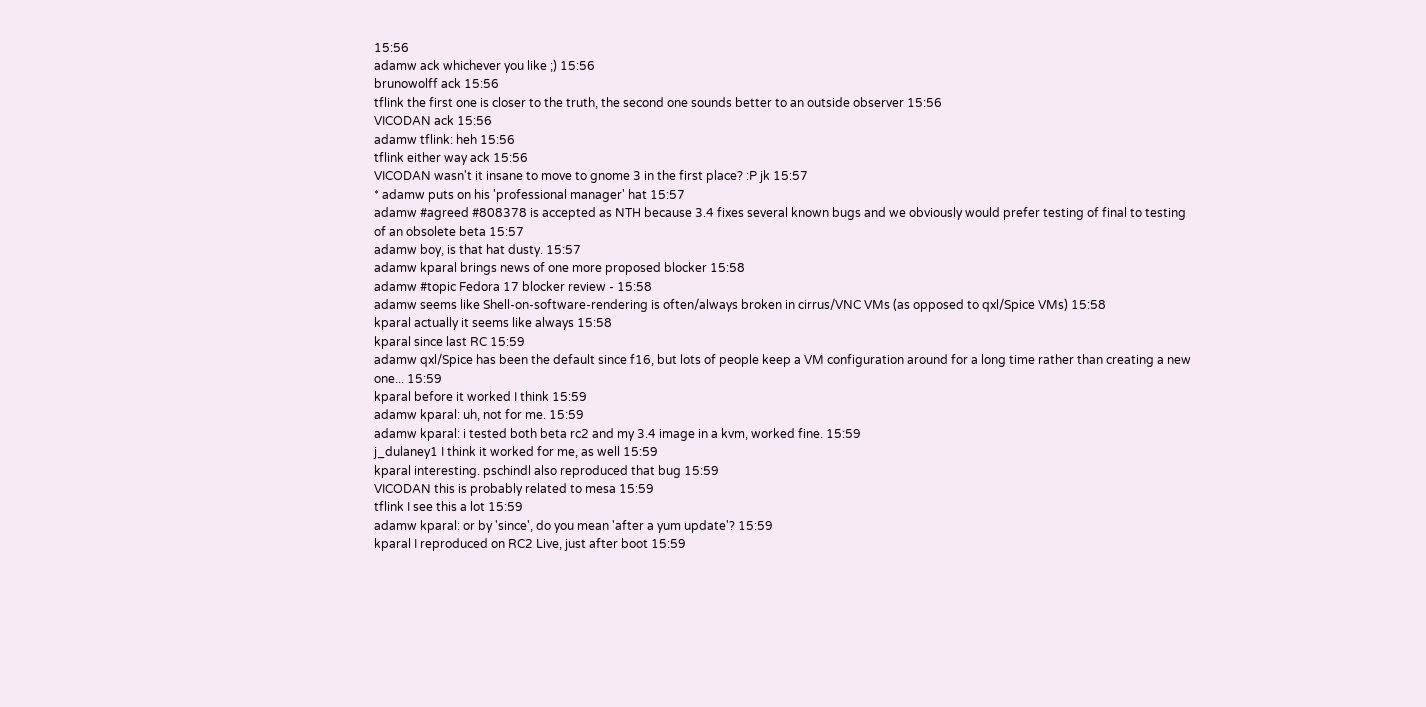15:56
adamw ack whichever you like ;) 15:56
brunowolff ack 15:56
tflink the first one is closer to the truth, the second one sounds better to an outside observer 15:56
VICODAN ack 15:56
adamw tflink: heh 15:56
tflink either way ack 15:56
VICODAN wasn't it insane to move to gnome 3 in the first place? :P jk 15:57
* adamw puts on his 'professional manager' hat 15:57
adamw #agreed #808378 is accepted as NTH because 3.4 fixes several known bugs and we obviously would prefer testing of final to testing of an obsolete beta 15:57
adamw boy, is that hat dusty. 15:57
adamw kparal brings news of one more proposed blocker 15:58
adamw #topic Fedora 17 blocker review - 15:58
adamw seems like Shell-on-software-rendering is often/always broken in cirrus/VNC VMs (as opposed to qxl/Spice VMs) 15:58
kparal actually it seems like always 15:58
kparal since last RC 15:59
adamw qxl/Spice has been the default since f16, but lots of people keep a VM configuration around for a long time rather than creating a new one... 15:59
kparal before it worked I think 15:59
adamw kparal: uh, not for me. 15:59
adamw kparal: i tested both beta rc2 and my 3.4 image in a kvm, worked fine. 15:59
j_dulaney1 I think it worked for me, as well 15:59
kparal interesting. pschindl also reproduced that bug 15:59
VICODAN this is probably related to mesa 15:59
tflink I see this a lot 15:59
adamw kparal: or by 'since', do you mean 'after a yum update'? 15:59
kparal I reproduced on RC2 Live, just after boot 15:59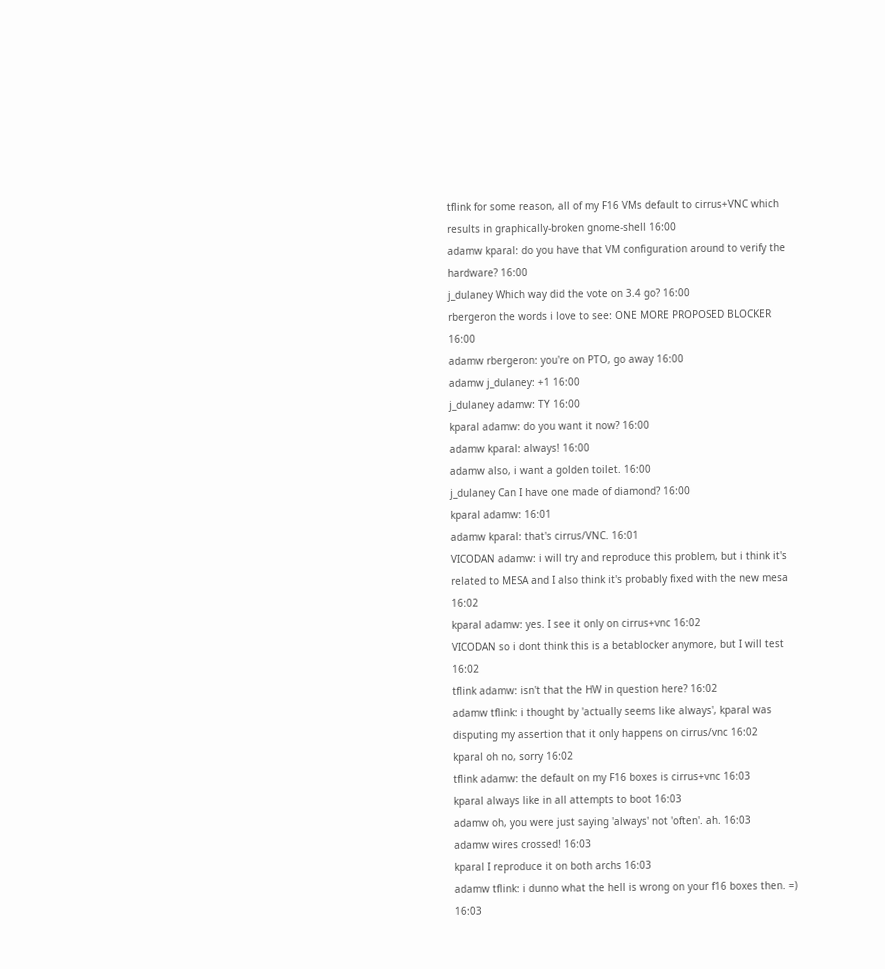tflink for some reason, all of my F16 VMs default to cirrus+VNC which results in graphically-broken gnome-shell 16:00
adamw kparal: do you have that VM configuration around to verify the hardware? 16:00
j_dulaney Which way did the vote on 3.4 go? 16:00
rbergeron the words i love to see: ONE MORE PROPOSED BLOCKER 16:00
adamw rbergeron: you're on PTO, go away 16:00
adamw j_dulaney: +1 16:00
j_dulaney adamw: TY 16:00
kparal adamw: do you want it now? 16:00
adamw kparal: always! 16:00
adamw also, i want a golden toilet. 16:00
j_dulaney Can I have one made of diamond? 16:00
kparal adamw: 16:01
adamw kparal: that's cirrus/VNC. 16:01
VICODAN adamw: i will try and reproduce this problem, but i think it's related to MESA and I also think it's probably fixed with the new mesa 16:02
kparal adamw: yes. I see it only on cirrus+vnc 16:02
VICODAN so i dont think this is a betablocker anymore, but I will test 16:02
tflink adamw: isn't that the HW in question here? 16:02
adamw tflink: i thought by 'actually seems like always', kparal was disputing my assertion that it only happens on cirrus/vnc 16:02
kparal oh no, sorry 16:02
tflink adamw: the default on my F16 boxes is cirrus+vnc 16:03
kparal always like in all attempts to boot 16:03
adamw oh, you were just saying 'always' not 'often'. ah. 16:03
adamw wires crossed! 16:03
kparal I reproduce it on both archs 16:03
adamw tflink: i dunno what the hell is wrong on your f16 boxes then. =) 16:03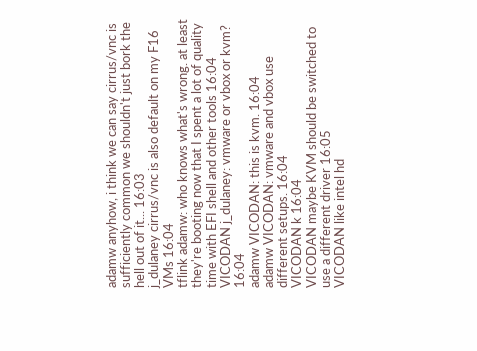adamw anyhow, i think we can say cirrus/vnc is sufficiently common we shouldn't just bork the hell out of it... 16:03
j_dulaney cirrus/vnc is also default on my F16 VMs 16:04
tflink adamw: who knows what's wrong. at least they're booting now that I spent a lot of quality time with EFI shell and other tools 16:04
VICODAN j_dulaney: vmware or vbox or kvm? 16:04
adamw VICODAN: this is kvm. 16:04
adamw VICODAN: vmware and vbox use different setups. 16:04
VICODAN k 16:04
VICODAN maybe KVM should be switched to use a different driver 16:05
VICODAN like intel hd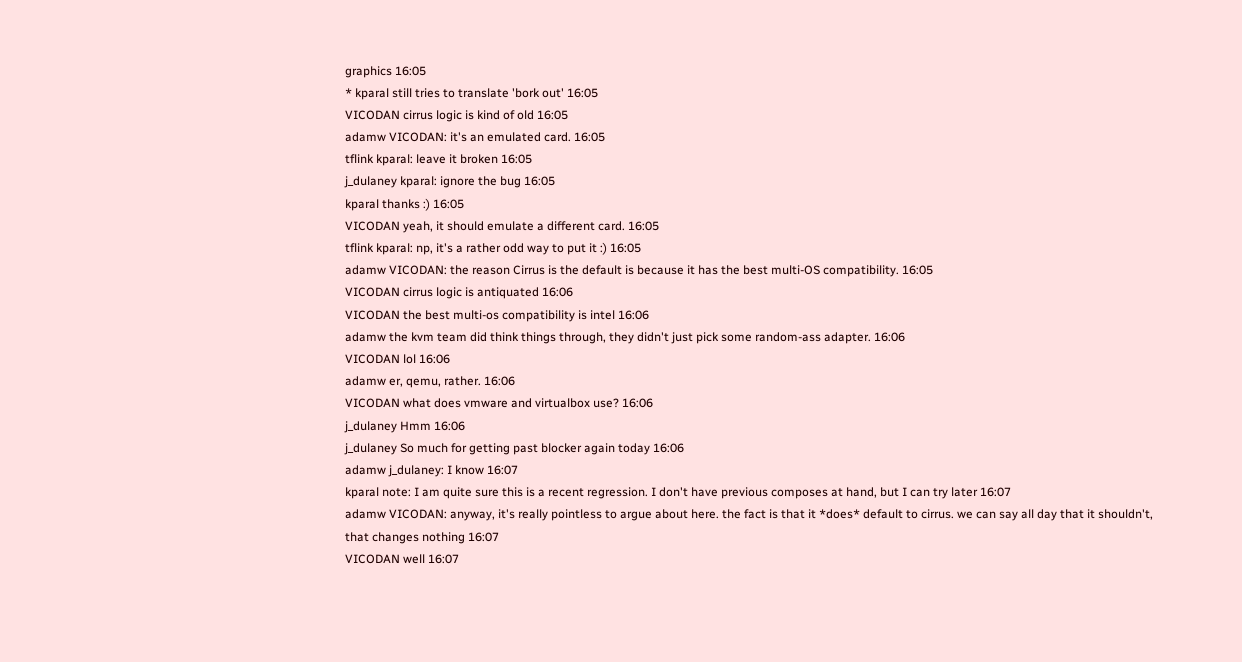graphics 16:05
* kparal still tries to translate 'bork out' 16:05
VICODAN cirrus logic is kind of old 16:05
adamw VICODAN: it's an emulated card. 16:05
tflink kparal: leave it broken 16:05
j_dulaney kparal: ignore the bug 16:05
kparal thanks :) 16:05
VICODAN yeah, it should emulate a different card. 16:05
tflink kparal: np, it's a rather odd way to put it :) 16:05
adamw VICODAN: the reason Cirrus is the default is because it has the best multi-OS compatibility. 16:05
VICODAN cirrus logic is antiquated 16:06
VICODAN the best multi-os compatibility is intel 16:06
adamw the kvm team did think things through, they didn't just pick some random-ass adapter. 16:06
VICODAN lol 16:06
adamw er, qemu, rather. 16:06
VICODAN what does vmware and virtualbox use? 16:06
j_dulaney Hmm 16:06
j_dulaney So much for getting past blocker again today 16:06
adamw j_dulaney: I know 16:07
kparal note: I am quite sure this is a recent regression. I don't have previous composes at hand, but I can try later 16:07
adamw VICODAN: anyway, it's really pointless to argue about here. the fact is that it *does* default to cirrus. we can say all day that it shouldn't, that changes nothing 16:07
VICODAN well 16:07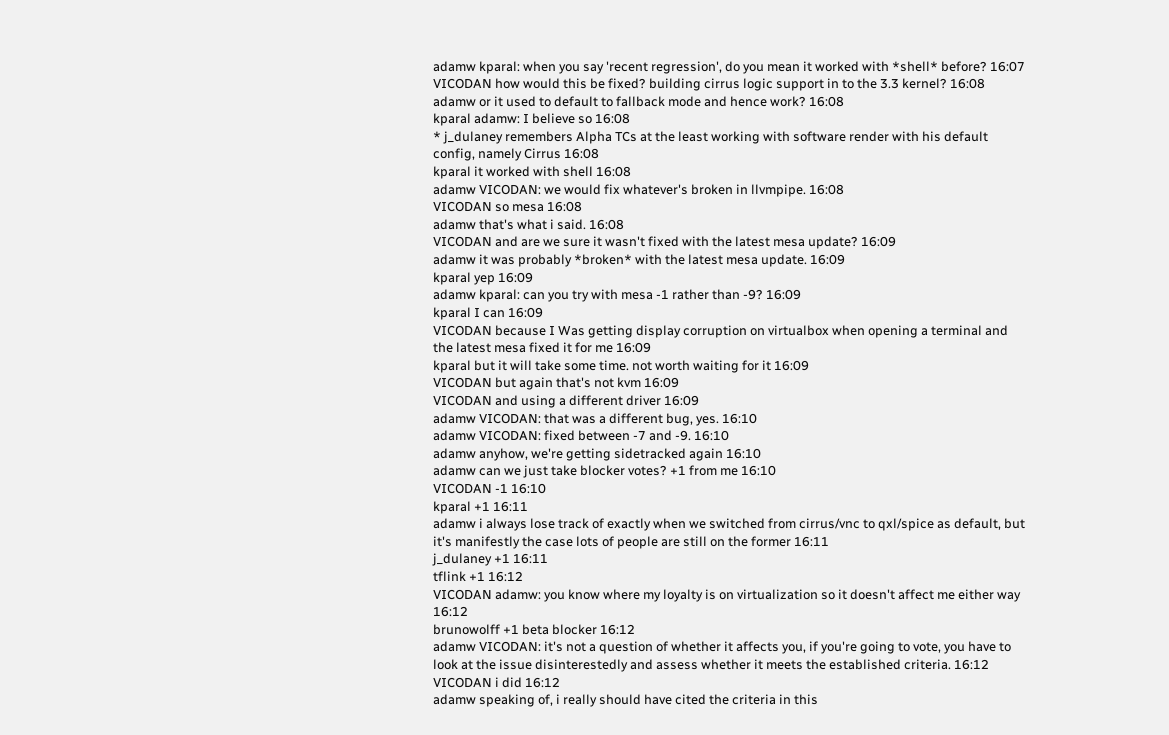adamw kparal: when you say 'recent regression', do you mean it worked with *shell* before? 16:07
VICODAN how would this be fixed? building cirrus logic support in to the 3.3 kernel? 16:08
adamw or it used to default to fallback mode and hence work? 16:08
kparal adamw: I believe so 16:08
* j_dulaney remembers Alpha TCs at the least working with software render with his default config, namely Cirrus 16:08
kparal it worked with shell 16:08
adamw VICODAN: we would fix whatever's broken in llvmpipe. 16:08
VICODAN so mesa 16:08
adamw that's what i said. 16:08
VICODAN and are we sure it wasn't fixed with the latest mesa update? 16:09
adamw it was probably *broken* with the latest mesa update. 16:09
kparal yep 16:09
adamw kparal: can you try with mesa -1 rather than -9? 16:09
kparal I can 16:09
VICODAN because I Was getting display corruption on virtualbox when opening a terminal and the latest mesa fixed it for me 16:09
kparal but it will take some time. not worth waiting for it 16:09
VICODAN but again that's not kvm 16:09
VICODAN and using a different driver 16:09
adamw VICODAN: that was a different bug, yes. 16:10
adamw VICODAN: fixed between -7 and -9. 16:10
adamw anyhow, we're getting sidetracked again 16:10
adamw can we just take blocker votes? +1 from me 16:10
VICODAN -1 16:10
kparal +1 16:11
adamw i always lose track of exactly when we switched from cirrus/vnc to qxl/spice as default, but it's manifestly the case lots of people are still on the former 16:11
j_dulaney +1 16:11
tflink +1 16:12
VICODAN adamw: you know where my loyalty is on virtualization so it doesn't affect me either way 16:12
brunowolff +1 beta blocker 16:12
adamw VICODAN: it's not a question of whether it affects you, if you're going to vote, you have to look at the issue disinterestedly and assess whether it meets the established criteria. 16:12
VICODAN i did 16:12
adamw speaking of, i really should have cited the criteria in this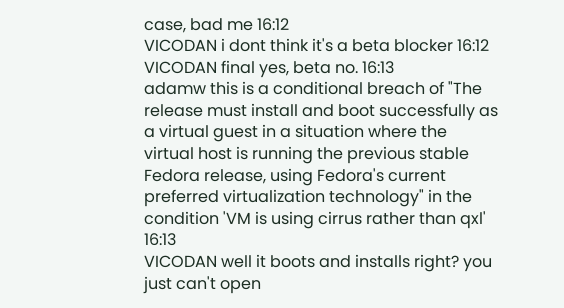case, bad me 16:12
VICODAN i dont think it's a beta blocker 16:12
VICODAN final yes, beta no. 16:13
adamw this is a conditional breach of "The release must install and boot successfully as a virtual guest in a situation where the virtual host is running the previous stable Fedora release, using Fedora's current preferred virtualization technology" in the condition 'VM is using cirrus rather than qxl' 16:13
VICODAN well it boots and installs right? you just can't open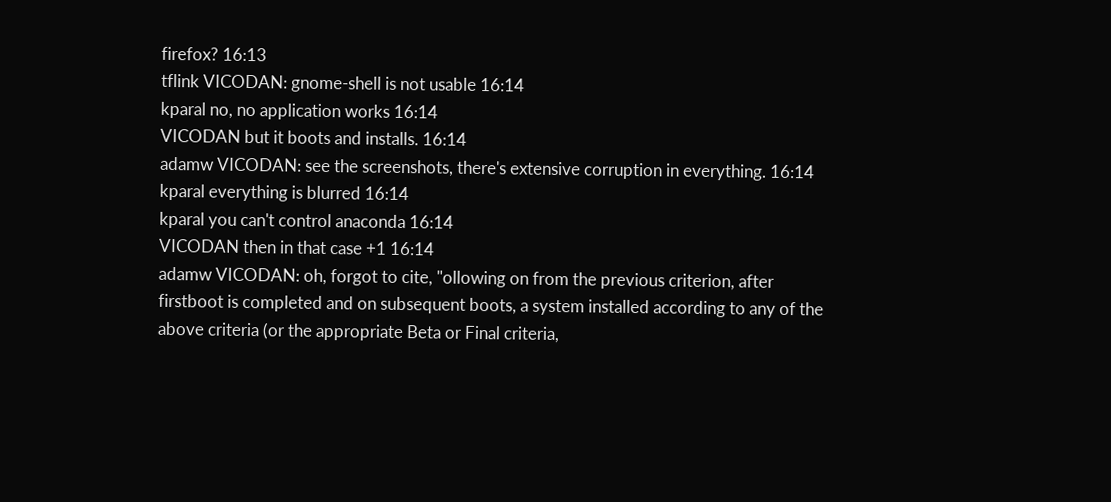firefox? 16:13
tflink VICODAN: gnome-shell is not usable 16:14
kparal no, no application works 16:14
VICODAN but it boots and installs. 16:14
adamw VICODAN: see the screenshots, there's extensive corruption in everything. 16:14
kparal everything is blurred 16:14
kparal you can't control anaconda 16:14
VICODAN then in that case +1 16:14
adamw VICODAN: oh, forgot to cite, "ollowing on from the previous criterion, after firstboot is completed and on subsequent boots, a system installed according to any of the above criteria (or the appropriate Beta or Final criteria,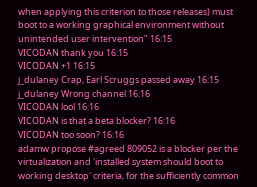when applying this criterion to those releases) must boot to a working graphical environment without unintended user intervention" 16:15
VICODAN thank you 16:15
VICODAN +1 16:15
j_dulaney Crap, Earl Scruggs passed away 16:15
j_dulaney Wrong channel 16:16
VICODAN lool 16:16
VICODAN is that a beta blocker? 16:16
VICODAN too soon? 16:16
adamw propose #agreed 809052 is a blocker per the virtualization and 'installed system should boot to working desktop' criteria, for the sufficiently common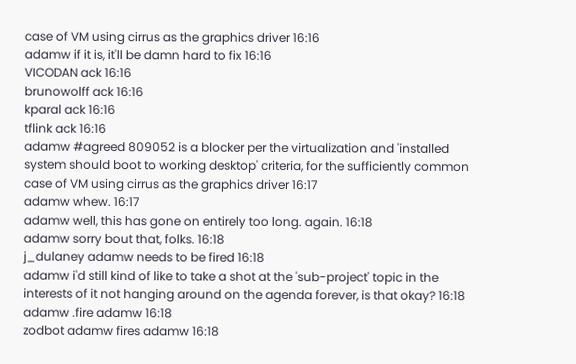case of VM using cirrus as the graphics driver 16:16
adamw if it is, it'll be damn hard to fix 16:16
VICODAN ack 16:16
brunowolff ack 16:16
kparal ack 16:16
tflink ack 16:16
adamw #agreed 809052 is a blocker per the virtualization and 'installed system should boot to working desktop' criteria, for the sufficiently common case of VM using cirrus as the graphics driver 16:17
adamw whew. 16:17
adamw well, this has gone on entirely too long. again. 16:18
adamw sorry bout that, folks. 16:18
j_dulaney adamw needs to be fired 16:18
adamw i'd still kind of like to take a shot at the 'sub-project' topic in the interests of it not hanging around on the agenda forever, is that okay? 16:18
adamw .fire adamw 16:18
zodbot adamw fires adamw 16:18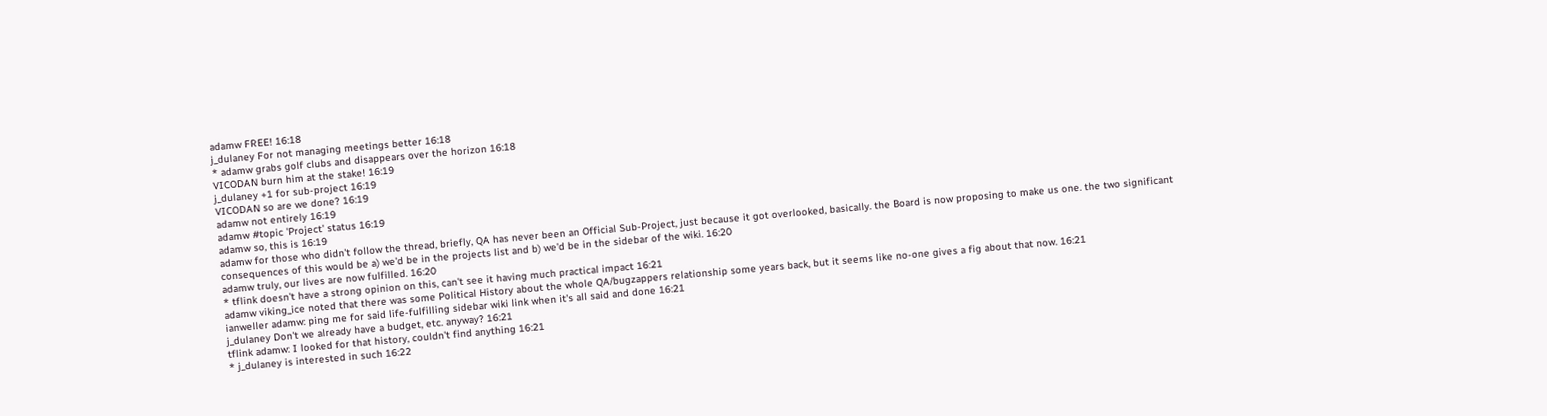adamw FREE! 16:18
j_dulaney For not managing meetings better 16:18
* adamw grabs golf clubs and disappears over the horizon 16:18
VICODAN burn him at the stake! 16:19
j_dulaney +1 for sub-project 16:19
VICODAN so are we done? 16:19
adamw not entirely 16:19
adamw #topic 'Project' status 16:19
adamw so, this is 16:19
adamw for those who didn't follow the thread, briefly, QA has never been an Official Sub-Project, just because it got overlooked, basically. the Board is now proposing to make us one. the two significant consequences of this would be a) we'd be in the projects list and b) we'd be in the sidebar of the wiki. 16:20
adamw truly, our lives are now fulfilled. 16:20
* tflink doesn't have a strong opinion on this, can't see it having much practical impact 16:21
adamw viking_ice noted that there was some Political History about the whole QA/bugzappers relationship some years back, but it seems like no-one gives a fig about that now. 16:21
ianweller adamw: ping me for said life-fulfilling sidebar wiki link when it's all said and done 16:21
j_dulaney Don't we already have a budget, etc. anyway? 16:21
tflink adamw: I looked for that history, couldn't find anything 16:21
* j_dulaney is interested in such 16:22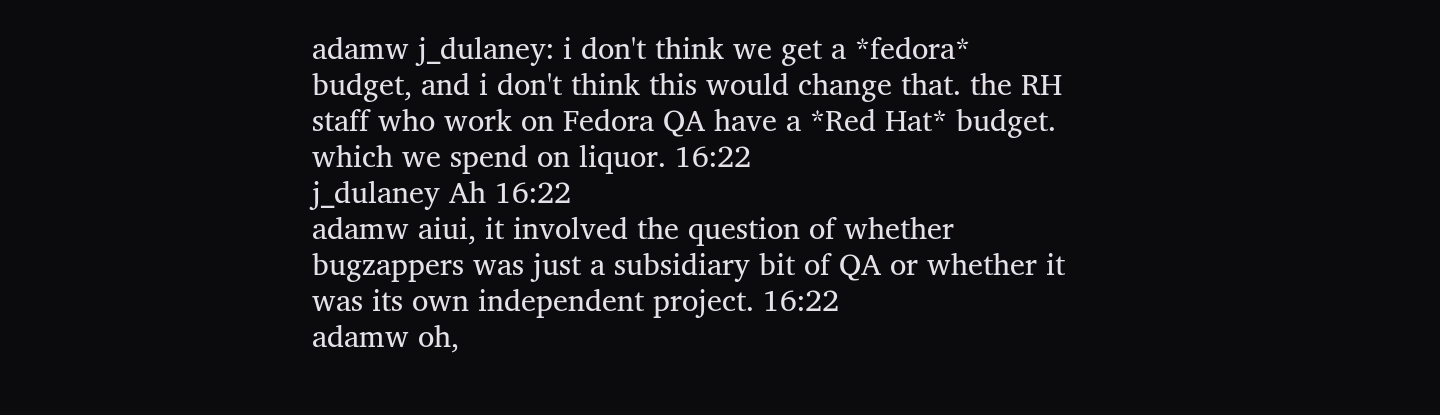adamw j_dulaney: i don't think we get a *fedora* budget, and i don't think this would change that. the RH staff who work on Fedora QA have a *Red Hat* budget. which we spend on liquor. 16:22
j_dulaney Ah 16:22
adamw aiui, it involved the question of whether bugzappers was just a subsidiary bit of QA or whether it was its own independent project. 16:22
adamw oh,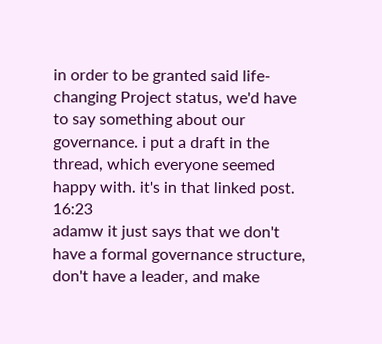in order to be granted said life-changing Project status, we'd have to say something about our governance. i put a draft in the thread, which everyone seemed happy with. it's in that linked post. 16:23
adamw it just says that we don't have a formal governance structure, don't have a leader, and make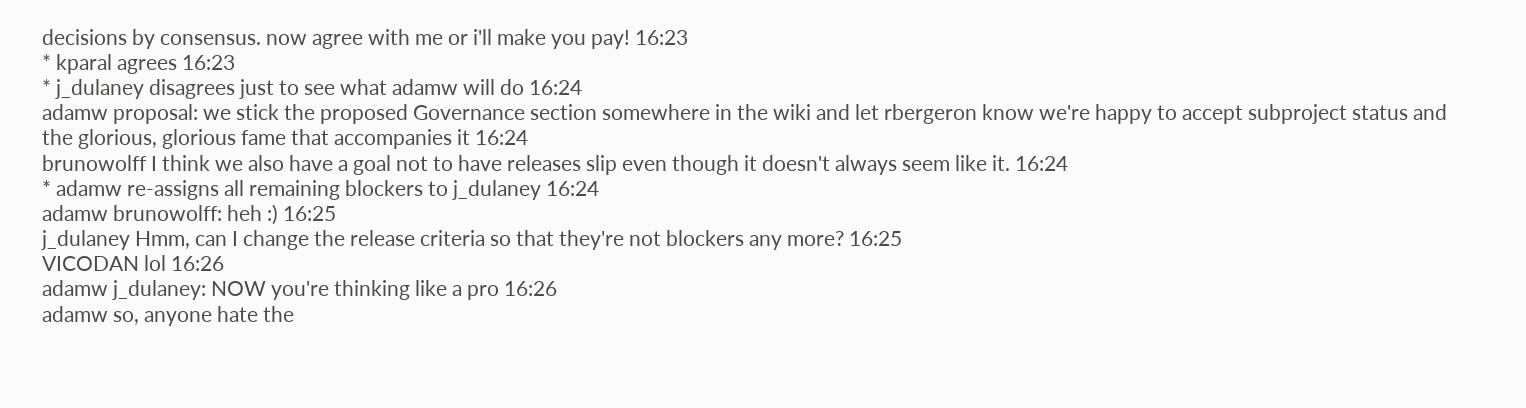decisions by consensus. now agree with me or i'll make you pay! 16:23
* kparal agrees 16:23
* j_dulaney disagrees just to see what adamw will do 16:24
adamw proposal: we stick the proposed Governance section somewhere in the wiki and let rbergeron know we're happy to accept subproject status and the glorious, glorious fame that accompanies it 16:24
brunowolff I think we also have a goal not to have releases slip even though it doesn't always seem like it. 16:24
* adamw re-assigns all remaining blockers to j_dulaney 16:24
adamw brunowolff: heh :) 16:25
j_dulaney Hmm, can I change the release criteria so that they're not blockers any more? 16:25
VICODAN lol 16:26
adamw j_dulaney: NOW you're thinking like a pro 16:26
adamw so, anyone hate the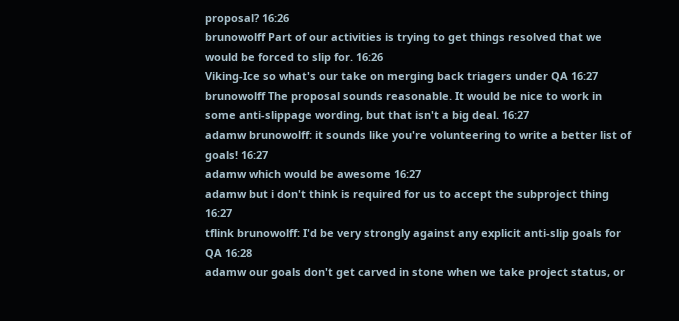proposal? 16:26
brunowolff Part of our activities is trying to get things resolved that we would be forced to slip for. 16:26
Viking-Ice so what's our take on merging back triagers under QA 16:27
brunowolff The proposal sounds reasonable. It would be nice to work in some anti-slippage wording, but that isn't a big deal. 16:27
adamw brunowolff: it sounds like you're volunteering to write a better list of goals! 16:27
adamw which would be awesome 16:27
adamw but i don't think is required for us to accept the subproject thing 16:27
tflink brunowolff: I'd be very strongly against any explicit anti-slip goals for QA 16:28
adamw our goals don't get carved in stone when we take project status, or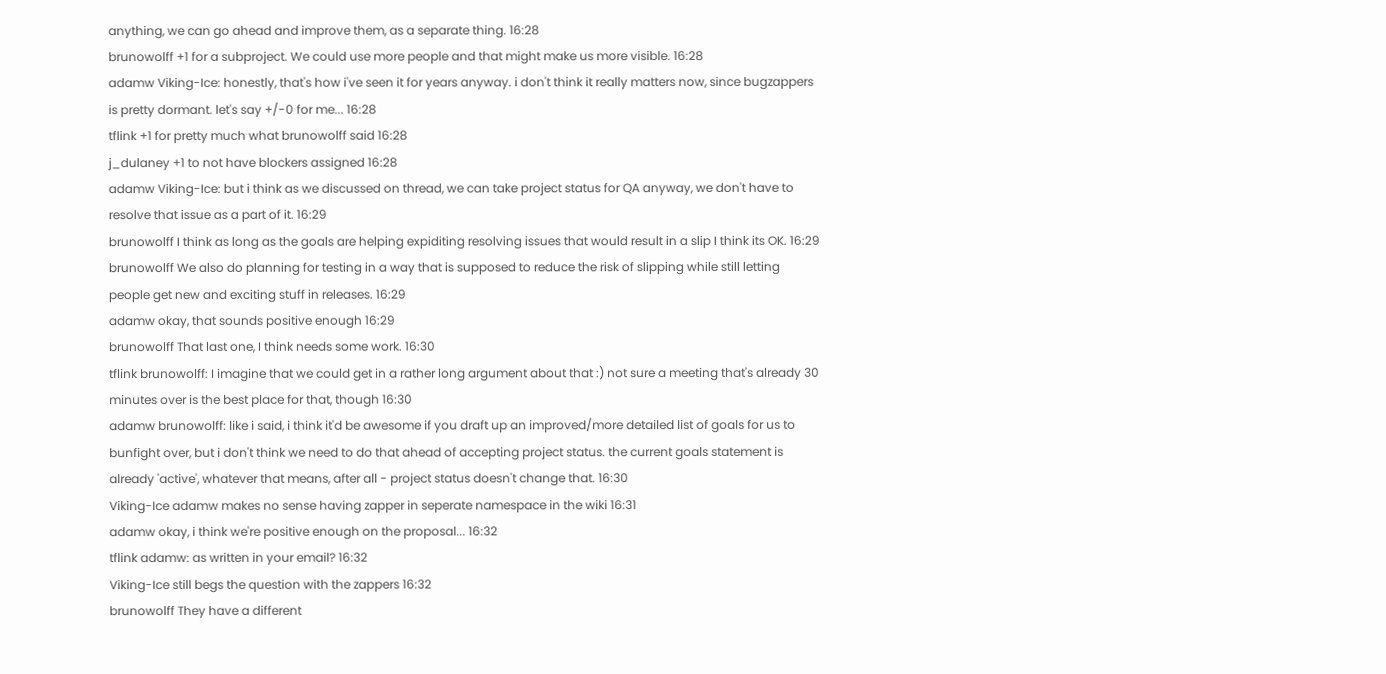anything, we can go ahead and improve them, as a separate thing. 16:28
brunowolff +1 for a subproject. We could use more people and that might make us more visible. 16:28
adamw Viking-Ice: honestly, that's how i've seen it for years anyway. i don't think it really matters now, since bugzappers is pretty dormant. let's say +/-0 for me... 16:28
tflink +1 for pretty much what brunowolff said 16:28
j_dulaney +1 to not have blockers assigned 16:28
adamw Viking-Ice: but i think as we discussed on thread, we can take project status for QA anyway, we don't have to resolve that issue as a part of it. 16:29
brunowolff I think as long as the goals are helping expiditing resolving issues that would result in a slip I think its OK. 16:29
brunowolff We also do planning for testing in a way that is supposed to reduce the risk of slipping while still letting people get new and exciting stuff in releases. 16:29
adamw okay, that sounds positive enough 16:29
brunowolff That last one, I think needs some work. 16:30
tflink brunowolff: I imagine that we could get in a rather long argument about that :) not sure a meeting that's already 30 minutes over is the best place for that, though 16:30
adamw brunowolff: like i said, i think it'd be awesome if you draft up an improved/more detailed list of goals for us to bunfight over, but i don't think we need to do that ahead of accepting project status. the current goals statement is already 'active', whatever that means, after all - project status doesn't change that. 16:30
Viking-Ice adamw makes no sense having zapper in seperate namespace in the wiki 16:31
adamw okay, i think we're positive enough on the proposal... 16:32
tflink adamw: as written in your email? 16:32
Viking-Ice still begs the question with the zappers 16:32
brunowolff They have a different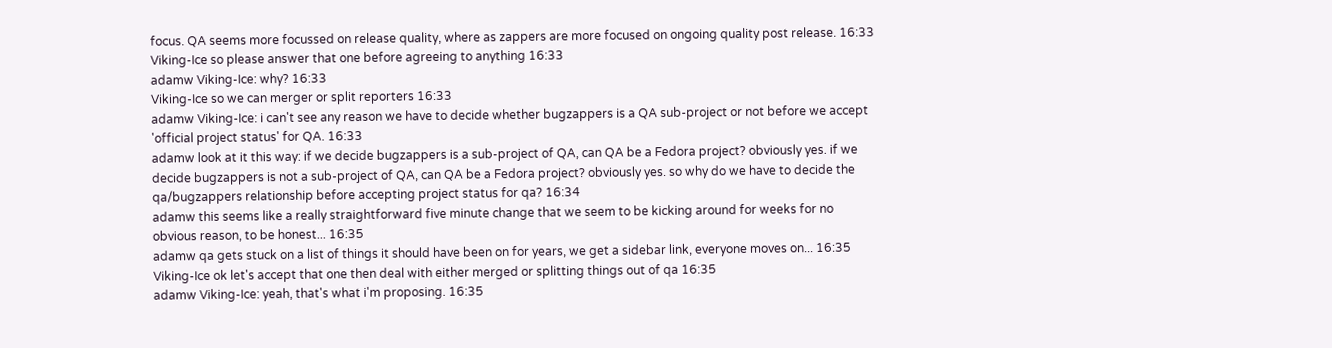focus. QA seems more focussed on release quality, where as zappers are more focused on ongoing quality post release. 16:33
Viking-Ice so please answer that one before agreeing to anything 16:33
adamw Viking-Ice: why? 16:33
Viking-Ice so we can merger or split reporters 16:33
adamw Viking-Ice: i can't see any reason we have to decide whether bugzappers is a QA sub-project or not before we accept 'official project status' for QA. 16:33
adamw look at it this way: if we decide bugzappers is a sub-project of QA, can QA be a Fedora project? obviously yes. if we decide bugzappers is not a sub-project of QA, can QA be a Fedora project? obviously yes. so why do we have to decide the qa/bugzappers relationship before accepting project status for qa? 16:34
adamw this seems like a really straightforward five minute change that we seem to be kicking around for weeks for no obvious reason, to be honest... 16:35
adamw qa gets stuck on a list of things it should have been on for years, we get a sidebar link, everyone moves on... 16:35
Viking-Ice ok let's accept that one then deal with either merged or splitting things out of qa 16:35
adamw Viking-Ice: yeah, that's what i'm proposing. 16:35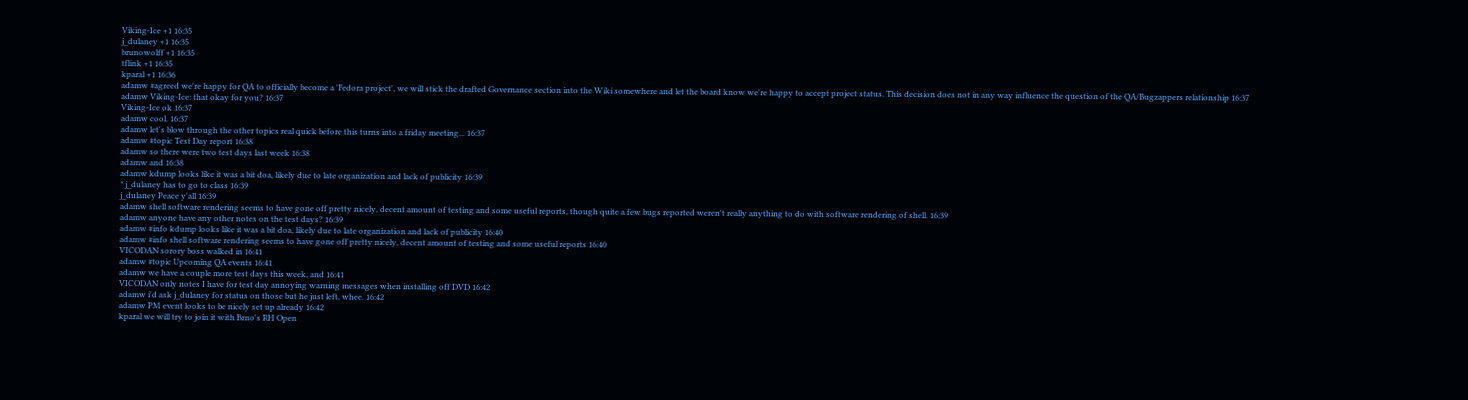Viking-Ice +1 16:35
j_dulaney +1 16:35
brunowolff +1 16:35
tflink +1 16:35
kparal +1 16:36
adamw #agreed we're happy for QA to officially become a 'Fedora project', we will stick the drafted Governance section into the Wiki somewhere and let the board know we're happy to accept project status. This decision does not in any way influence the question of the QA/Bugzappers relationship 16:37
adamw Viking-Ice: that okay for you? 16:37
Viking-Ice ok 16:37
adamw cool. 16:37
adamw let's blow through the other topics real quick before this turns into a friday meeting... 16:37
adamw #topic Test Day report 16:38
adamw so there were two test days last week 16:38
adamw and 16:38
adamw kdump looks like it was a bit doa, likely due to late organization and lack of publicity 16:39
* j_dulaney has to go to class 16:39
j_dulaney Peace y'all 16:39
adamw shell software rendering seems to have gone off pretty nicely, decent amount of testing and some useful reports, though quite a few bugs reported weren't really anything to do with software rendering of shell. 16:39
adamw anyone have any other notes on the test days? 16:39
adamw #info kdump looks like it was a bit doa, likely due to late organization and lack of publicity 16:40
adamw #info shell software rendering seems to have gone off pretty nicely, decent amount of testing and some useful reports 16:40
VICODAN sorory boss walked in 16:41
adamw #topic Upcoming QA events 16:41
adamw we have a couple more test days this week, and 16:41
VICODAN only notes I have for test day annoying warning messages when installing off DVD 16:42
adamw i'd ask j_dulaney for status on those but he just left, whee. 16:42
adamw PM event looks to be nicely set up already 16:42
kparal we will try to join it with Brno's RH Open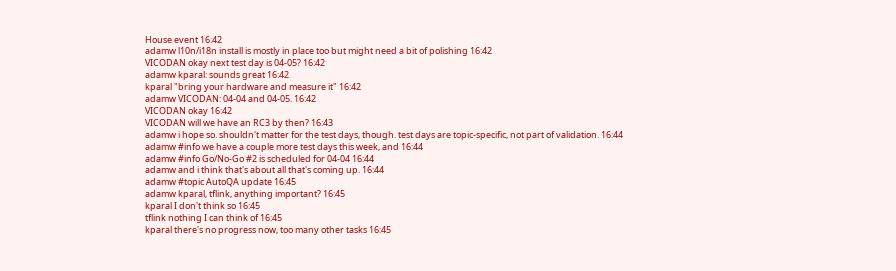House event 16:42
adamw l10n/i18n install is mostly in place too but might need a bit of polishing 16:42
VICODAN okay next test day is 04-05? 16:42
adamw kparal: sounds great 16:42
kparal "bring your hardware and measure it" 16:42
adamw VICODAN: 04-04 and 04-05. 16:42
VICODAN okay 16:42
VICODAN will we have an RC3 by then? 16:43
adamw i hope so. shouldn't matter for the test days, though. test days are topic-specific, not part of validation. 16:44
adamw #info we have a couple more test days this week, and 16:44
adamw #info Go/No-Go #2 is scheduled for 04-04 16:44
adamw and i think that's about all that's coming up. 16:44
adamw #topic AutoQA update 16:45
adamw kparal, tflink, anything important? 16:45
kparal I don't think so 16:45
tflink nothing I can think of 16:45
kparal there's no progress now, too many other tasks 16:45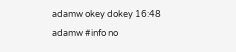adamw okey dokey 16:48
adamw #info no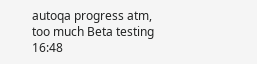autoqa progress atm, too much Beta testing 16:48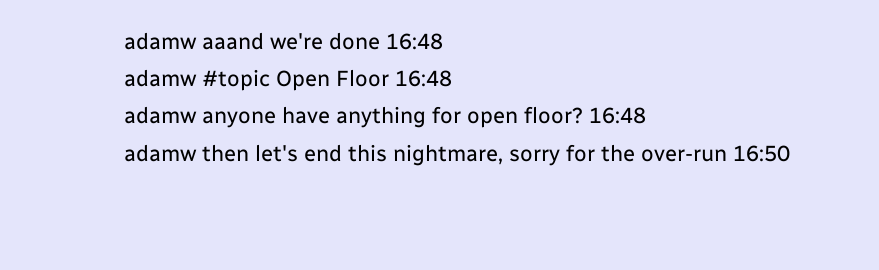adamw aaand we're done 16:48
adamw #topic Open Floor 16:48
adamw anyone have anything for open floor? 16:48
adamw then let's end this nightmare, sorry for the over-run 16:50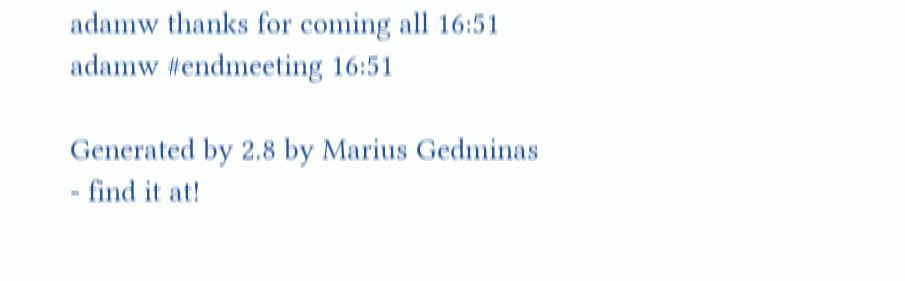adamw thanks for coming all 16:51
adamw #endmeeting 16:51

Generated by 2.8 by Marius Gedminas - find it at!